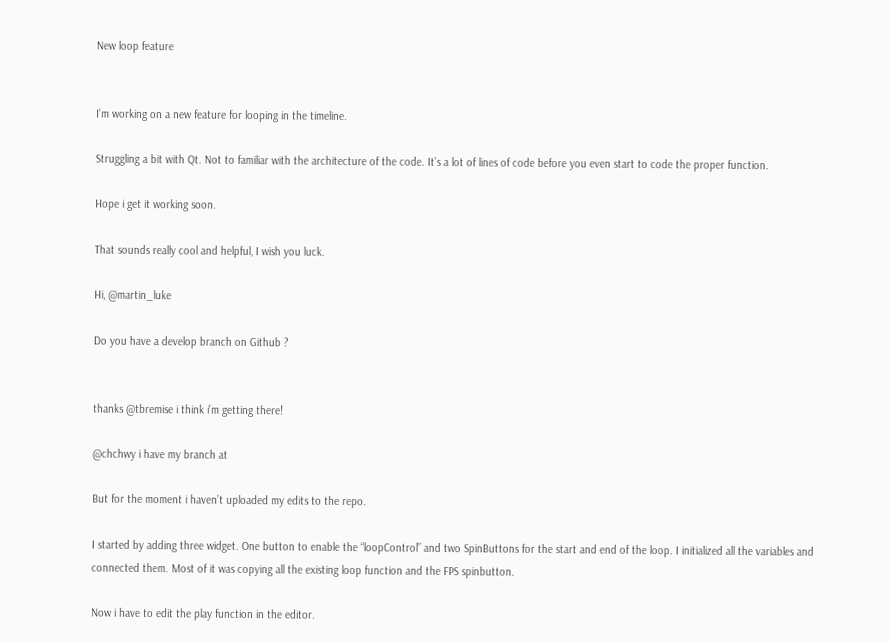New loop feature


I’m working on a new feature for looping in the timeline.

Struggling a bit with Qt. Not to familiar with the architecture of the code. It’s a lot of lines of code before you even start to code the proper function.

Hope i get it working soon.

That sounds really cool and helpful, I wish you luck.

Hi, @martin_luke

Do you have a develop branch on Github ?


thanks @tbremise i think i’m getting there!

@chchwy i have my branch at

But for the moment i haven’t uploaded my edits to the repo.

I started by adding three widget. One button to enable the “loopControl” and two SpinButtons for the start and end of the loop. I initialized all the variables and connected them. Most of it was copying all the existing loop function and the FPS spinbutton.

Now i have to edit the play function in the editor.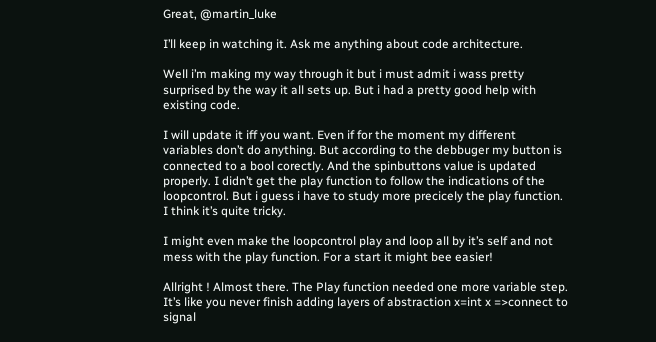Great, @martin_luke

I’ll keep in watching it. Ask me anything about code architecture.

Well i’m making my way through it but i must admit i wass pretty surprised by the way it all sets up. But i had a pretty good help with existing code.

I will update it iff you want. Even if for the moment my different variables don’t do anything. But according to the debbuger my button is connected to a bool corectly. And the spinbuttons value is updated properly. I didn’t get the play function to follow the indications of the loopcontrol. But i guess i have to study more precicely the play function. I think it’s quite tricky.

I might even make the loopcontrol play and loop all by it’s self and not mess with the play function. For a start it might bee easier!

Allright ! Almost there. The Play function needed one more variable step. It’s like you never finish adding layers of abstraction x=int x =>connect to signal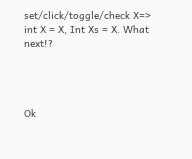set/click/toggle/check X=> int X = X, Int Xs = X. What next!?




Ok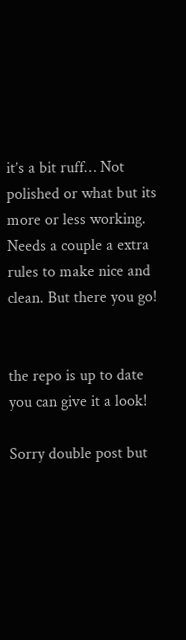it’s a bit ruff… Not polished or what but its more or less working. Needs a couple a extra rules to make nice and clean. But there you go!


the repo is up to date you can give it a look!

Sorry double post but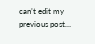can’t edit my previous post…